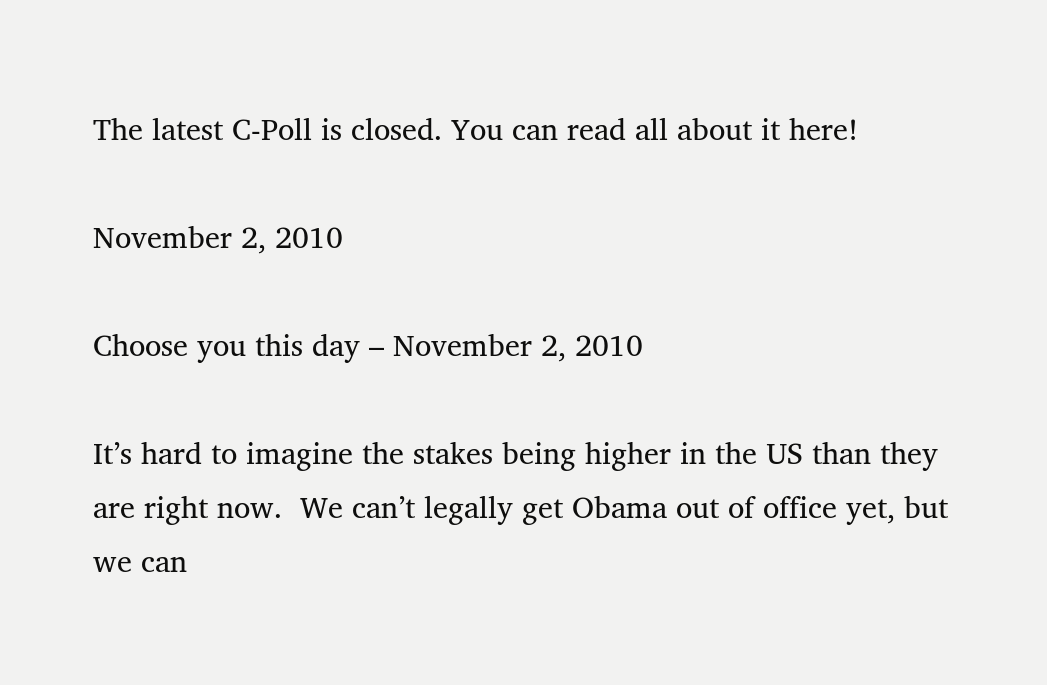The latest C-Poll is closed. You can read all about it here!

November 2, 2010

Choose you this day – November 2, 2010

It’s hard to imagine the stakes being higher in the US than they are right now.  We can’t legally get Obama out of office yet, but we can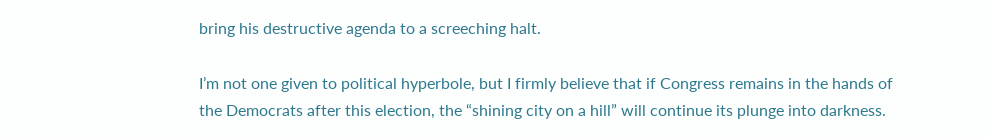bring his destructive agenda to a screeching halt.

I’m not one given to political hyperbole, but I firmly believe that if Congress remains in the hands of the Democrats after this election, the “shining city on a hill” will continue its plunge into darkness.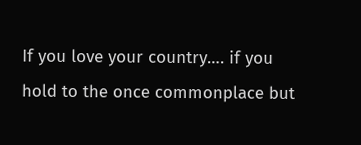If you love your country…. if you hold to the once commonplace but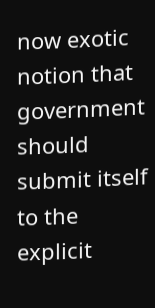now exotic notion that government should submit itself to the explicit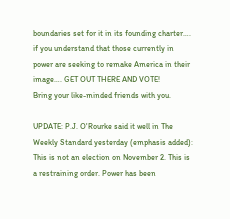boundaries set for it in its founding charter…. if you understand that those currently in power are seeking to remake America in their image…. GET OUT THERE AND VOTE!
Bring your like-minded friends with you.

UPDATE: P.J. O'Rourke said it well in The Weekly Standard yesterday (emphasis added):
This is not an election on November 2. This is a restraining order. Power has been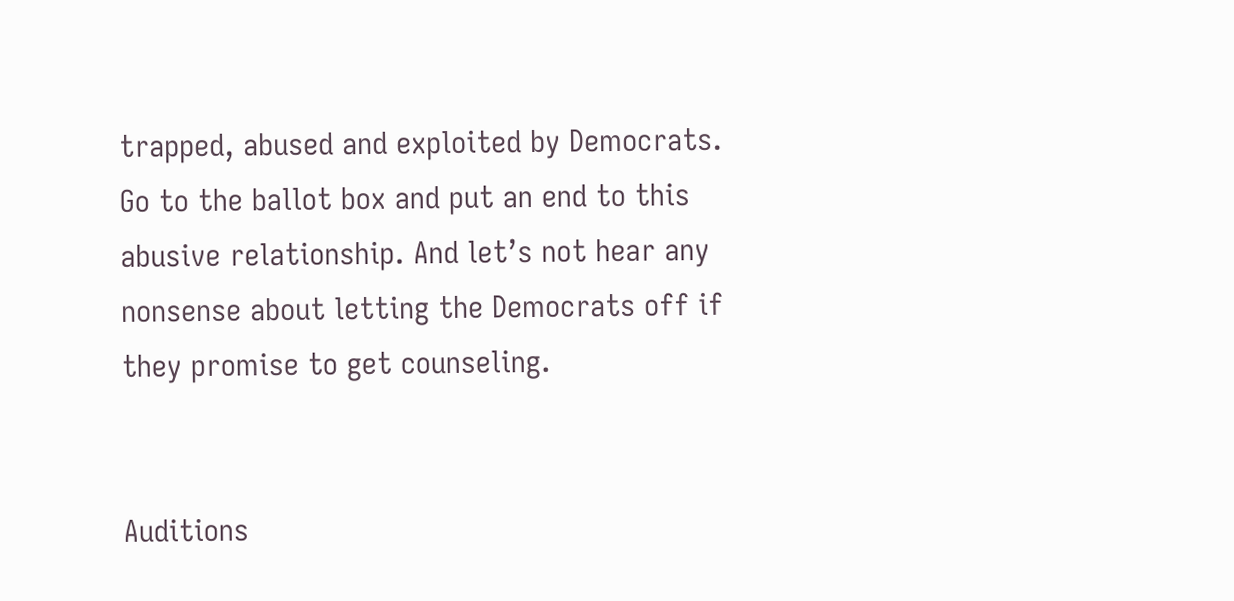trapped, abused and exploited by Democrats. Go to the ballot box and put an end to this abusive relationship. And let’s not hear any nonsense about letting the Democrats off if they promise to get counseling.


Auditions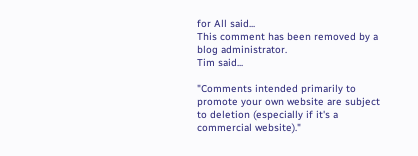for All said...
This comment has been removed by a blog administrator.
Tim said...

"Comments intended primarily to promote your own website are subject to deletion (especially if it's a commercial website)."